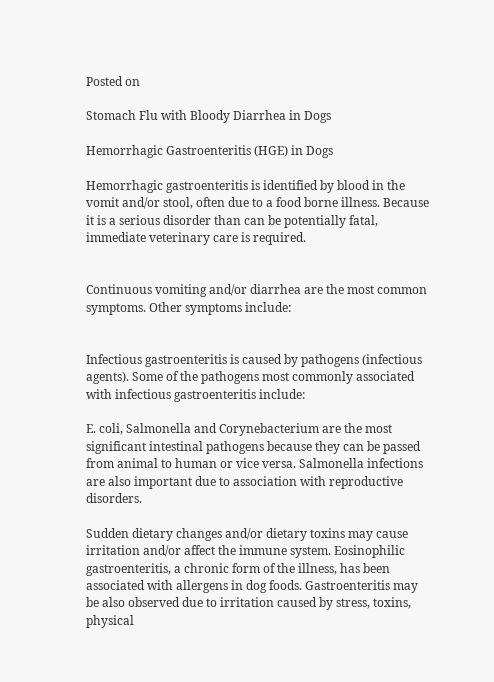Posted on

Stomach Flu with Bloody Diarrhea in Dogs

Hemorrhagic Gastroenteritis (HGE) in Dogs

Hemorrhagic gastroenteritis is identified by blood in the vomit and/or stool, often due to a food borne illness. Because it is a serious disorder than can be potentially fatal, immediate veterinary care is required.


Continuous vomiting and/or diarrhea are the most common symptoms. Other symptoms include:


Infectious gastroenteritis is caused by pathogens (infectious agents). Some of the pathogens most commonly associated with infectious gastroenteritis include:

E. coli, Salmonella and Corynebacterium are the most significant intestinal pathogens because they can be passed from animal to human or vice versa. Salmonella infections are also important due to association with reproductive disorders.

Sudden dietary changes and/or dietary toxins may cause irritation and/or affect the immune system. Eosinophilic gastroenteritis, a chronic form of the illness, has been associated with allergens in dog foods. Gastroenteritis may be also observed due to irritation caused by stress, toxins, physical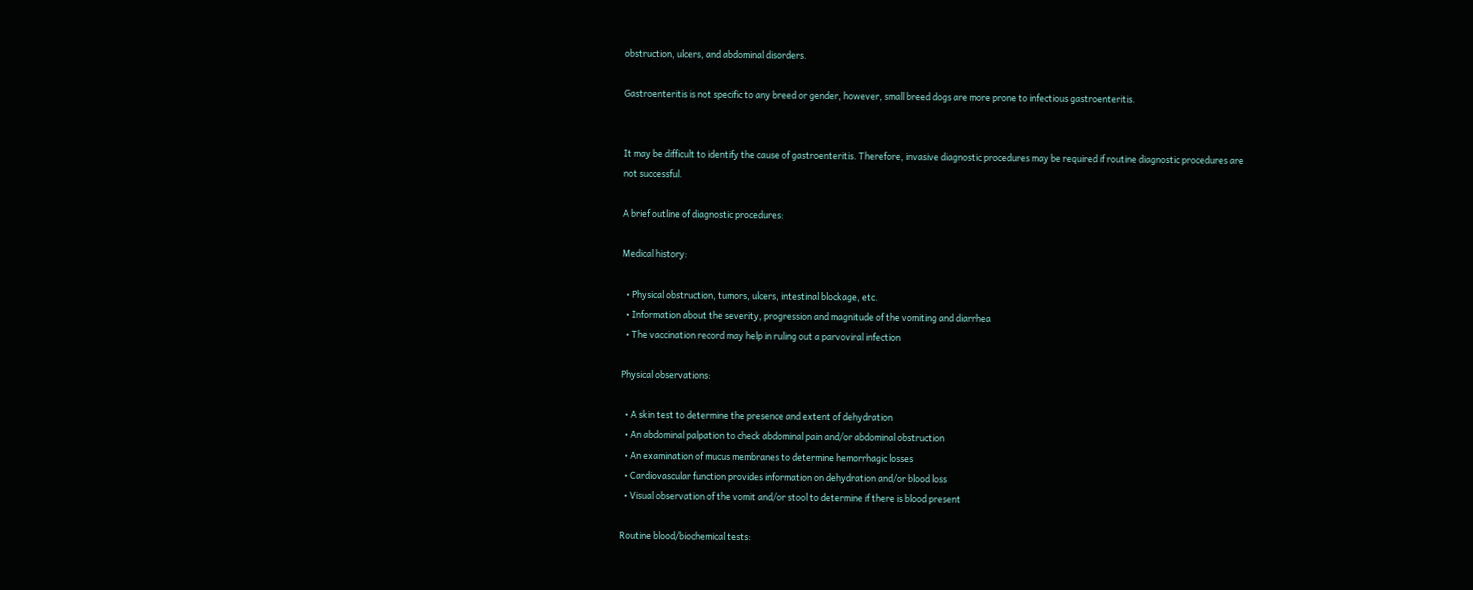obstruction, ulcers, and abdominal disorders.

Gastroenteritis is not specific to any breed or gender, however, small breed dogs are more prone to infectious gastroenteritis.


It may be difficult to identify the cause of gastroenteritis. Therefore, invasive diagnostic procedures may be required if routine diagnostic procedures are not successful.

A brief outline of diagnostic procedures:

Medical history:

  • Physical obstruction, tumors, ulcers, intestinal blockage, etc.
  • Information about the severity, progression and magnitude of the vomiting and diarrhea
  • The vaccination record may help in ruling out a parvoviral infection

Physical observations:

  • A skin test to determine the presence and extent of dehydration
  • An abdominal palpation to check abdominal pain and/or abdominal obstruction
  • An examination of mucus membranes to determine hemorrhagic losses
  • Cardiovascular function provides information on dehydration and/or blood loss
  • Visual observation of the vomit and/or stool to determine if there is blood present

Routine blood/biochemical tests: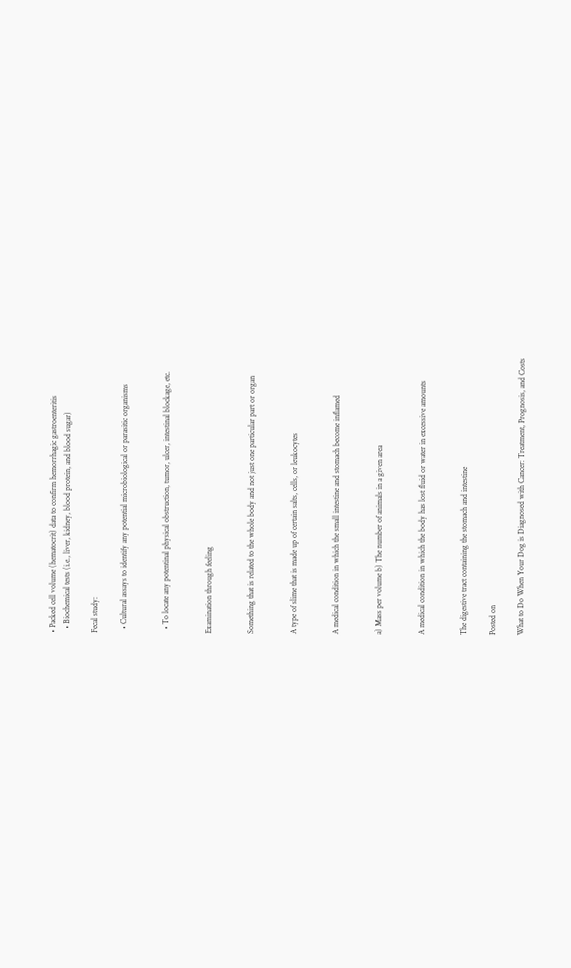• Packed cell volume (hematocrit) data to confirm hemorrhagic gastroenteritis
  • Biochemical tests (i.e., liver, kidney, blood protein, and blood sugar)

Fecal study:

  • Cultural assays to identify any potential microbiological or parasitic organisms


  • To locate any potentinal physical obstruction, tumor, ulcer, intestinal blockage, etc.


Examination through feeling


Something that is related to the whole body and not just one particular part or organ


A type of slime that is made up of certain salts, cells, or leukocytes


A medical condition in which the small intestine and stomach become inflamed


a) Mass per volume b) The number of animals in a given area


A medical condition in which the body has lost fluid or water in excessive amounts


The digestive tract containing the stomach and intestine

Posted on

What to Do When Your Dog is Diagnosed with Cancer: Treatment, Prognosis, and Costs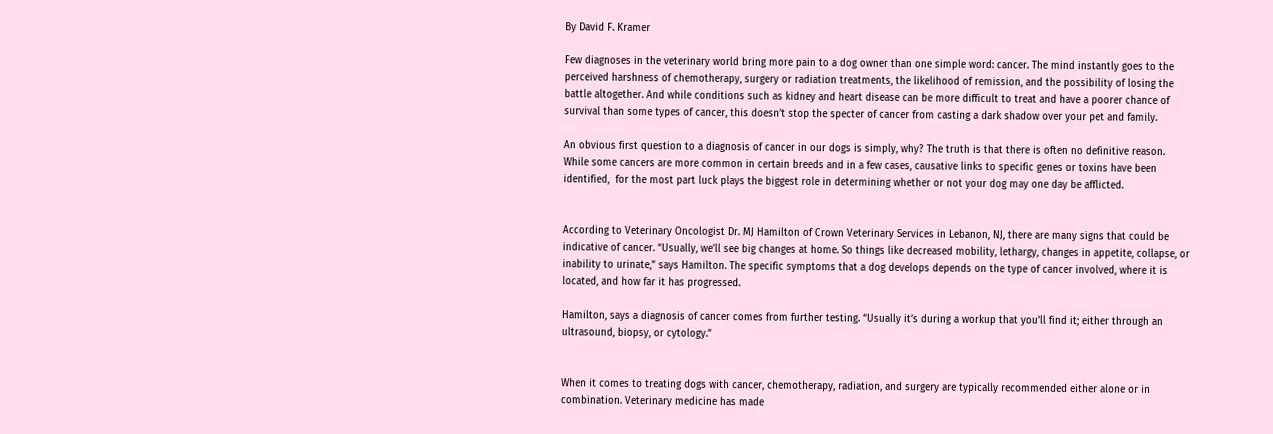By David F. Kramer

Few diagnoses in the veterinary world bring more pain to a dog owner than one simple word: cancer. The mind instantly goes to the perceived harshness of chemotherapy, surgery or radiation treatments, the likelihood of remission, and the possibility of losing the battle altogether. And while conditions such as kidney and heart disease can be more difficult to treat and have a poorer chance of survival than some types of cancer, this doesn’t stop the specter of cancer from casting a dark shadow over your pet and family.

An obvious first question to a diagnosis of cancer in our dogs is simply, why? The truth is that there is often no definitive reason. While some cancers are more common in certain breeds and in a few cases, causative links to specific genes or toxins have been identified,  for the most part luck plays the biggest role in determining whether or not your dog may one day be afflicted.


According to Veterinary Oncologist Dr. MJ Hamilton of Crown Veterinary Services in Lebanon, NJ, there are many signs that could be indicative of cancer. “Usually, we’ll see big changes at home. So things like decreased mobility, lethargy, changes in appetite, collapse, or inability to urinate,” says Hamilton. The specific symptoms that a dog develops depends on the type of cancer involved, where it is located, and how far it has progressed.

Hamilton, says a diagnosis of cancer comes from further testing. “Usually it’s during a workup that you’ll find it; either through an ultrasound, biopsy, or cytology.”


When it comes to treating dogs with cancer, chemotherapy, radiation, and surgery are typically recommended either alone or in combination. Veterinary medicine has made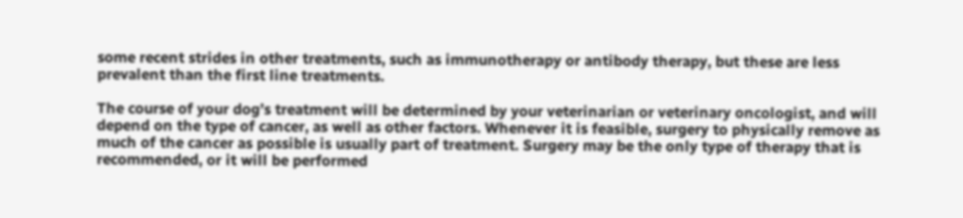some recent strides in other treatments, such as immunotherapy or antibody therapy, but these are less prevalent than the first line treatments.

The course of your dog’s treatment will be determined by your veterinarian or veterinary oncologist, and will depend on the type of cancer, as well as other factors. Whenever it is feasible, surgery to physically remove as much of the cancer as possible is usually part of treatment. Surgery may be the only type of therapy that is recommended, or it will be performed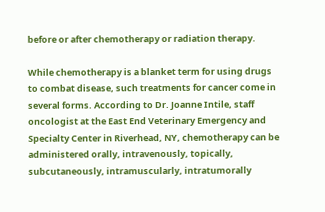before or after chemotherapy or radiation therapy.

While chemotherapy is a blanket term for using drugs to combat disease, such treatments for cancer come in several forms. According to Dr. Joanne Intile, staff oncologist at the East End Veterinary Emergency and Specialty Center in Riverhead, NY, chemotherapy can be administered orally, intravenously, topically, subcutaneously, intramuscularly, intratumorally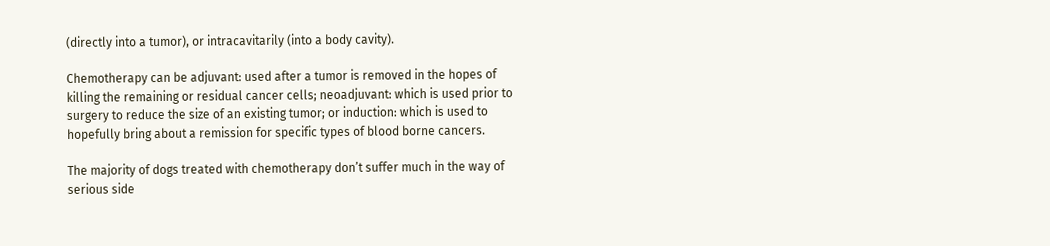(directly into a tumor), or intracavitarily (into a body cavity).

Chemotherapy can be adjuvant: used after a tumor is removed in the hopes of killing the remaining or residual cancer cells; neoadjuvant: which is used prior to surgery to reduce the size of an existing tumor; or induction: which is used to hopefully bring about a remission for specific types of blood borne cancers.

The majority of dogs treated with chemotherapy don’t suffer much in the way of serious side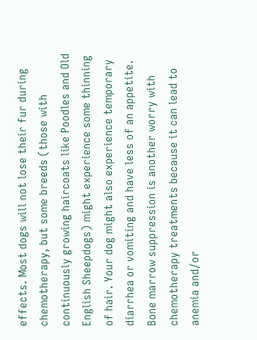effects. Most dogs will not lose their fur during chemotherapy, but some breeds (those with continuously growing haircoats like Poodles and Old English Sheepdogs) might experience some thinning of hair. Your dog might also experience temporary diarrhea or vomiting and have less of an appetite. Bone marrow suppression is another worry with chemotherapy treatments because it can lead to anemia and/or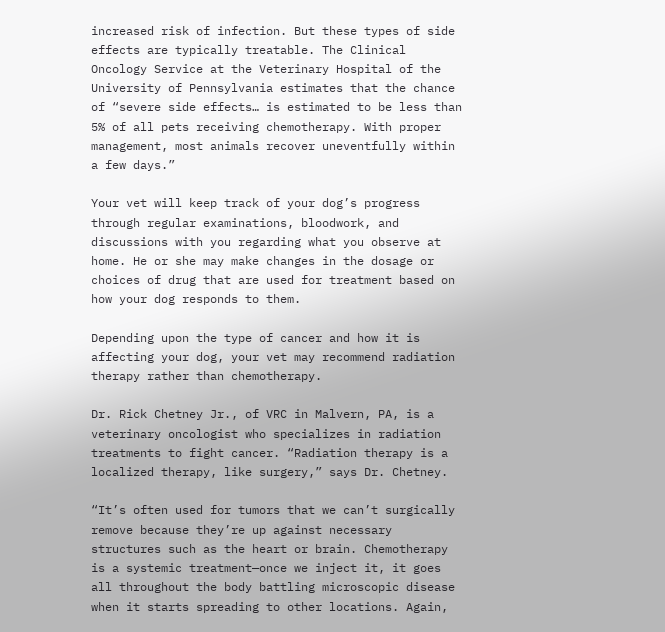increased risk of infection. But these types of side effects are typically treatable. The Clinical Oncology Service at the Veterinary Hospital of the University of Pennsylvania estimates that the chance of “severe side effects… is estimated to be less than 5% of all pets receiving chemotherapy. With proper management, most animals recover uneventfully within a few days.”

Your vet will keep track of your dog’s progress through regular examinations, bloodwork, and discussions with you regarding what you observe at home. He or she may make changes in the dosage or choices of drug that are used for treatment based on how your dog responds to them.

Depending upon the type of cancer and how it is affecting your dog, your vet may recommend radiation therapy rather than chemotherapy.

Dr. Rick Chetney Jr., of VRC in Malvern, PA, is a veterinary oncologist who specializes in radiation treatments to fight cancer. “Radiation therapy is a localized therapy, like surgery,” says Dr. Chetney.

“It’s often used for tumors that we can’t surgically remove because they’re up against necessary structures such as the heart or brain. Chemotherapy is a systemic treatment—once we inject it, it goes all throughout the body battling microscopic disease when it starts spreading to other locations. Again,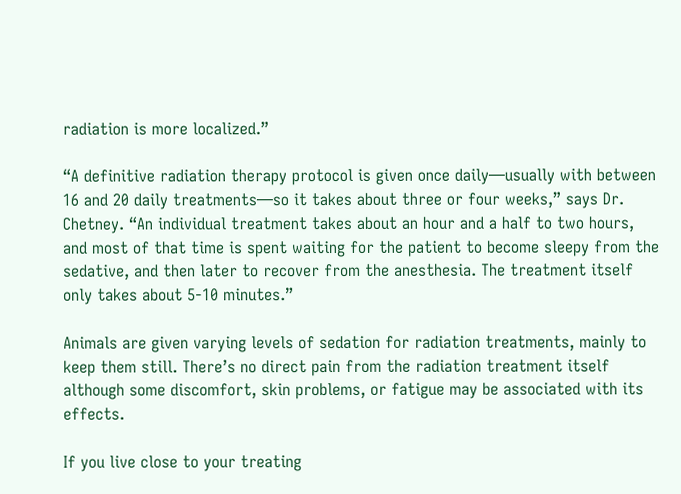radiation is more localized.”

“A definitive radiation therapy protocol is given once daily—usually with between 16 and 20 daily treatments—so it takes about three or four weeks,” says Dr. Chetney. “An individual treatment takes about an hour and a half to two hours, and most of that time is spent waiting for the patient to become sleepy from the sedative, and then later to recover from the anesthesia. The treatment itself only takes about 5-10 minutes.”

Animals are given varying levels of sedation for radiation treatments, mainly to keep them still. There’s no direct pain from the radiation treatment itself although some discomfort, skin problems, or fatigue may be associated with its effects.

If you live close to your treating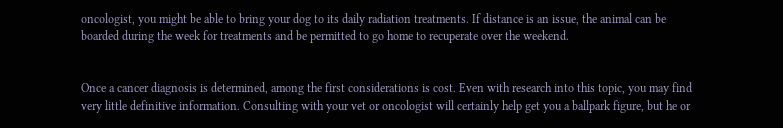oncologist, you might be able to bring your dog to its daily radiation treatments. If distance is an issue, the animal can be boarded during the week for treatments and be permitted to go home to recuperate over the weekend.


Once a cancer diagnosis is determined, among the first considerations is cost. Even with research into this topic, you may find very little definitive information. Consulting with your vet or oncologist will certainly help get you a ballpark figure, but he or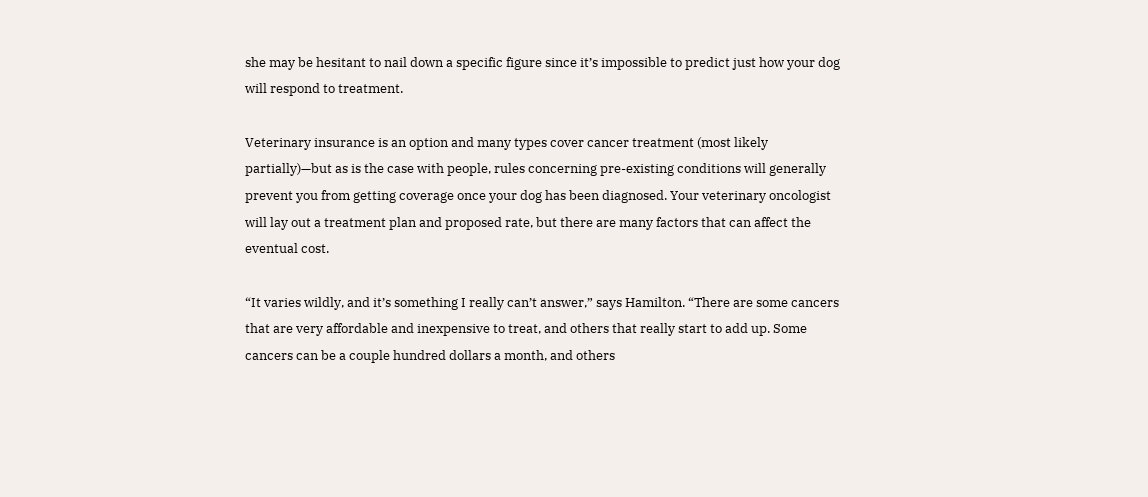she may be hesitant to nail down a specific figure since it’s impossible to predict just how your dog will respond to treatment.

Veterinary insurance is an option and many types cover cancer treatment (most likely partially)—but as is the case with people, rules concerning pre-existing conditions will generally prevent you from getting coverage once your dog has been diagnosed. Your veterinary oncologist will lay out a treatment plan and proposed rate, but there are many factors that can affect the eventual cost.

“It varies wildly, and it’s something I really can’t answer,” says Hamilton. “There are some cancers that are very affordable and inexpensive to treat, and others that really start to add up. Some cancers can be a couple hundred dollars a month, and others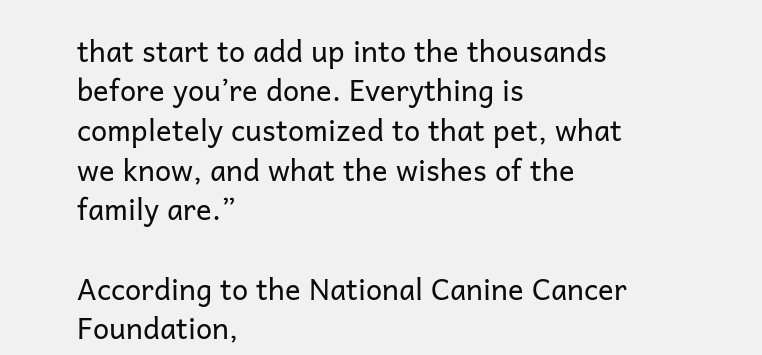that start to add up into the thousands before you’re done. Everything is completely customized to that pet, what we know, and what the wishes of the family are.”

According to the National Canine Cancer Foundation,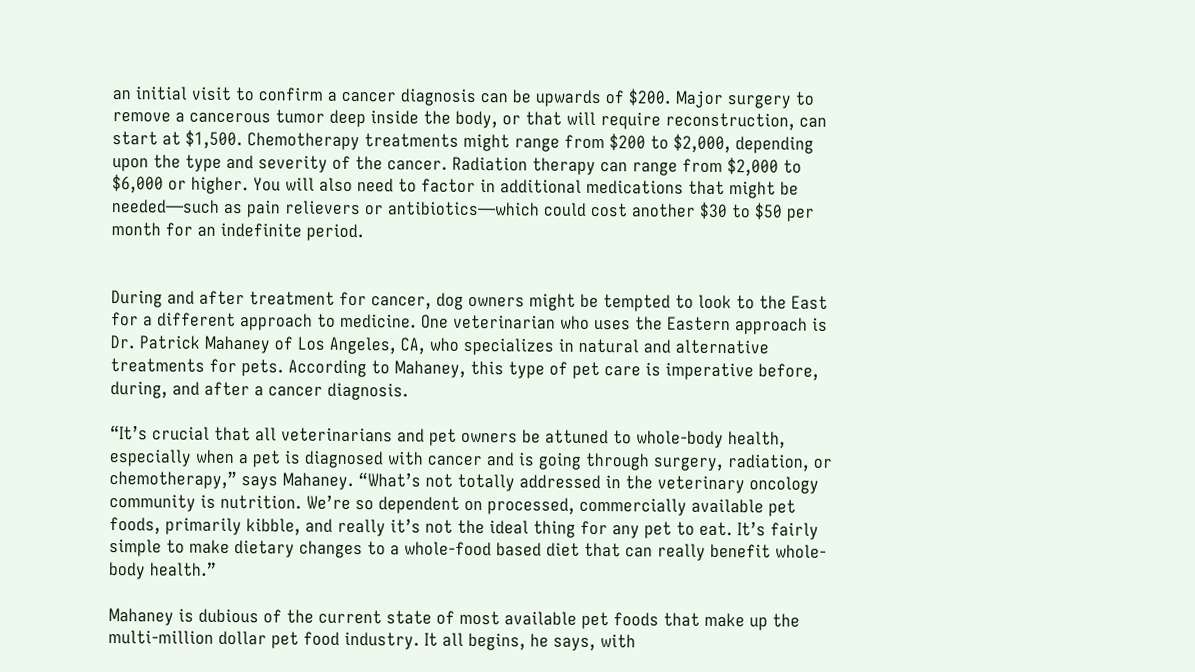an initial visit to confirm a cancer diagnosis can be upwards of $200. Major surgery to remove a cancerous tumor deep inside the body, or that will require reconstruction, can start at $1,500. Chemotherapy treatments might range from $200 to $2,000, depending upon the type and severity of the cancer. Radiation therapy can range from $2,000 to $6,000 or higher. You will also need to factor in additional medications that might be needed—such as pain relievers or antibiotics—which could cost another $30 to $50 per month for an indefinite period.


During and after treatment for cancer, dog owners might be tempted to look to the East for a different approach to medicine. One veterinarian who uses the Eastern approach is Dr. Patrick Mahaney of Los Angeles, CA, who specializes in natural and alternative treatments for pets. According to Mahaney, this type of pet care is imperative before, during, and after a cancer diagnosis.

“It’s crucial that all veterinarians and pet owners be attuned to whole-body health, especially when a pet is diagnosed with cancer and is going through surgery, radiation, or chemotherapy,” says Mahaney. “What’s not totally addressed in the veterinary oncology community is nutrition. We’re so dependent on processed, commercially available pet foods, primarily kibble, and really it’s not the ideal thing for any pet to eat. It’s fairly simple to make dietary changes to a whole-food based diet that can really benefit whole-body health.”

Mahaney is dubious of the current state of most available pet foods that make up the multi-million dollar pet food industry. It all begins, he says, with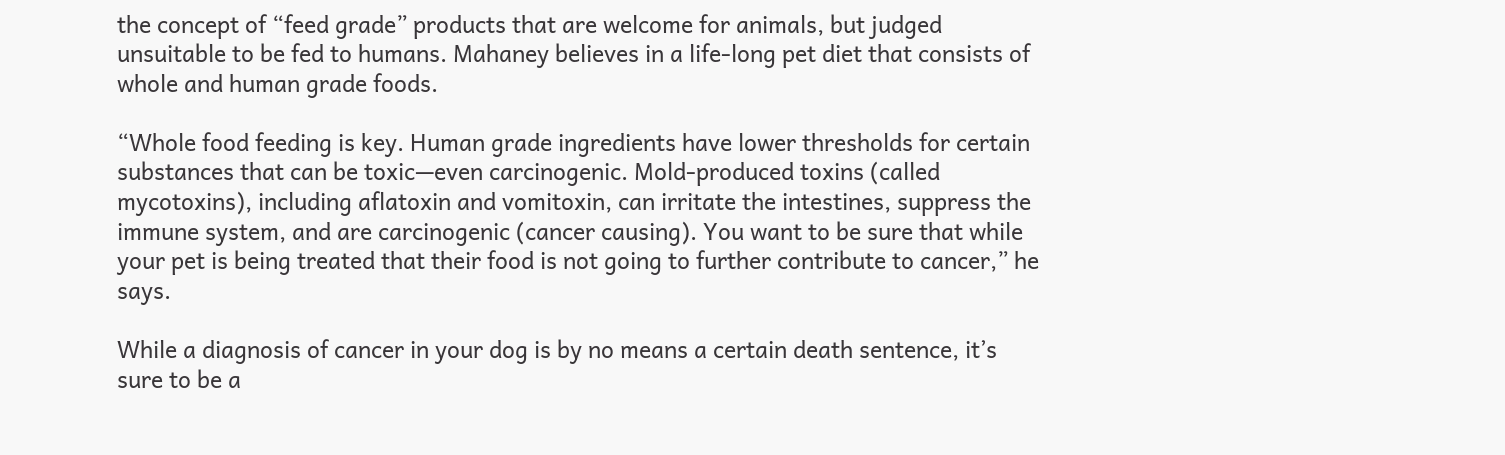the concept of “feed grade” products that are welcome for animals, but judged unsuitable to be fed to humans. Mahaney believes in a life-long pet diet that consists of whole and human grade foods.

“Whole food feeding is key. Human grade ingredients have lower thresholds for certain substances that can be toxic—even carcinogenic. Mold-produced toxins (called mycotoxins), including aflatoxin and vomitoxin, can irritate the intestines, suppress the immune system, and are carcinogenic (cancer causing). You want to be sure that while your pet is being treated that their food is not going to further contribute to cancer,” he says.

While a diagnosis of cancer in your dog is by no means a certain death sentence, it’s sure to be a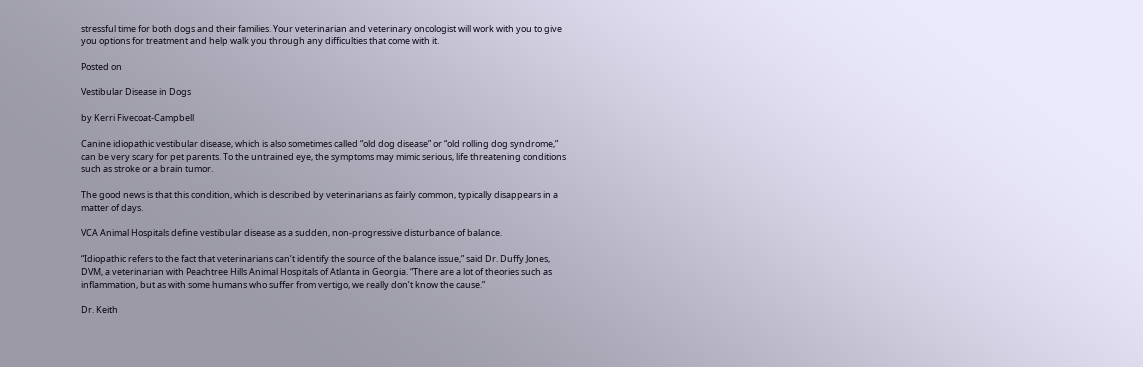stressful time for both dogs and their families. Your veterinarian and veterinary oncologist will work with you to give you options for treatment and help walk you through any difficulties that come with it.

Posted on

Vestibular Disease in Dogs

by Kerri Fivecoat-Campbell

Canine idiopathic vestibular disease, which is also sometimes called “old dog disease” or “old rolling dog syndrome,” can be very scary for pet parents. To the untrained eye, the symptoms may mimic serious, life threatening conditions such as stroke or a brain tumor.

The good news is that this condition, which is described by veterinarians as fairly common, typically disappears in a matter of days.

VCA Animal Hospitals define vestibular disease as a sudden, non-progressive disturbance of balance.

“Idiopathic refers to the fact that veterinarians can’t identify the source of the balance issue,” said Dr. Duffy Jones, DVM, a veterinarian with Peachtree Hills Animal Hospitals of Atlanta in Georgia. “There are a lot of theories such as inflammation, but as with some humans who suffer from vertigo, we really don’t know the cause.”

Dr. Keith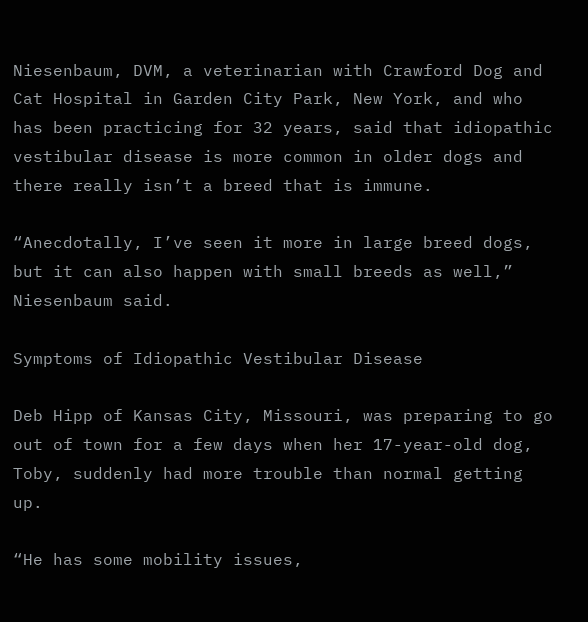Niesenbaum, DVM, a veterinarian with Crawford Dog and Cat Hospital in Garden City Park, New York, and who has been practicing for 32 years, said that idiopathic vestibular disease is more common in older dogs and there really isn’t a breed that is immune.

“Anecdotally, I’ve seen it more in large breed dogs, but it can also happen with small breeds as well,” Niesenbaum said.

Symptoms of Idiopathic Vestibular Disease

Deb Hipp of Kansas City, Missouri, was preparing to go out of town for a few days when her 17-year-old dog, Toby, suddenly had more trouble than normal getting up.

“He has some mobility issues,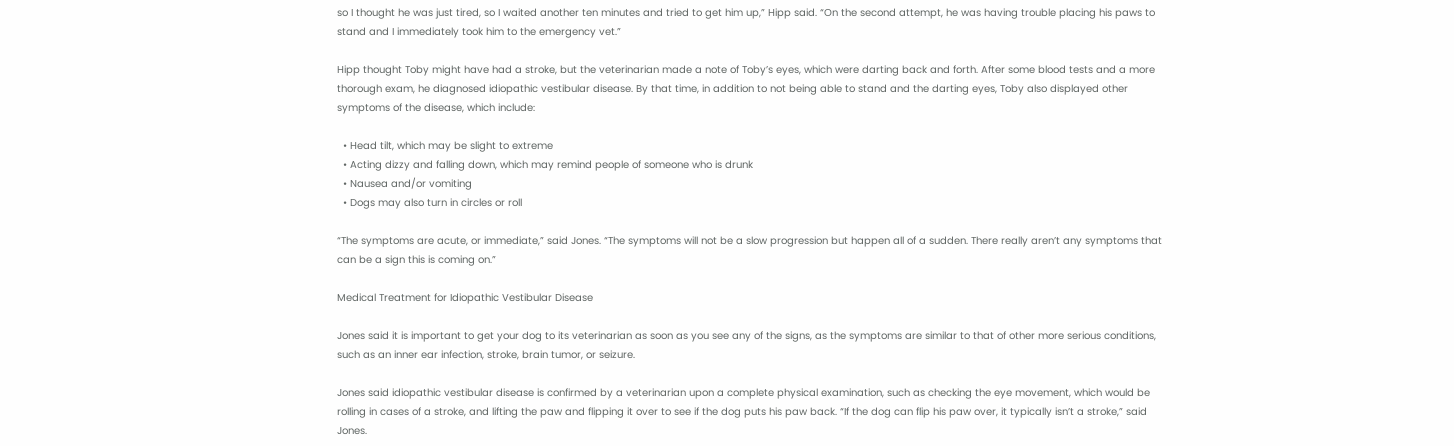so I thought he was just tired, so I waited another ten minutes and tried to get him up,” Hipp said. “On the second attempt, he was having trouble placing his paws to stand and I immediately took him to the emergency vet.”

Hipp thought Toby might have had a stroke, but the veterinarian made a note of Toby’s eyes, which were darting back and forth. After some blood tests and a more thorough exam, he diagnosed idiopathic vestibular disease. By that time, in addition to not being able to stand and the darting eyes, Toby also displayed other symptoms of the disease, which include:

  • Head tilt, which may be slight to extreme
  • Acting dizzy and falling down, which may remind people of someone who is drunk
  • Nausea and/or vomiting
  • Dogs may also turn in circles or roll

“The symptoms are acute, or immediate,” said Jones. “The symptoms will not be a slow progression but happen all of a sudden. There really aren’t any symptoms that can be a sign this is coming on.”

Medical Treatment for Idiopathic Vestibular Disease

Jones said it is important to get your dog to its veterinarian as soon as you see any of the signs, as the symptoms are similar to that of other more serious conditions, such as an inner ear infection, stroke, brain tumor, or seizure.

Jones said idiopathic vestibular disease is confirmed by a veterinarian upon a complete physical examination, such as checking the eye movement, which would be rolling in cases of a stroke, and lifting the paw and flipping it over to see if the dog puts his paw back. “If the dog can flip his paw over, it typically isn’t a stroke,” said Jones.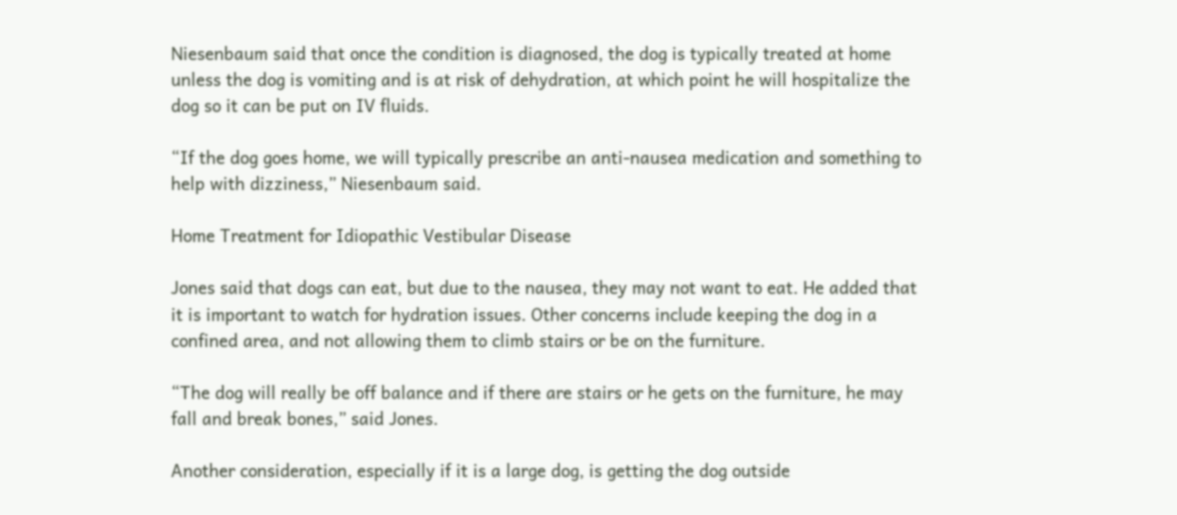Niesenbaum said that once the condition is diagnosed, the dog is typically treated at home unless the dog is vomiting and is at risk of dehydration, at which point he will hospitalize the dog so it can be put on IV fluids.

“If the dog goes home, we will typically prescribe an anti-nausea medication and something to help with dizziness,” Niesenbaum said.

Home Treatment for Idiopathic Vestibular Disease

Jones said that dogs can eat, but due to the nausea, they may not want to eat. He added that it is important to watch for hydration issues. Other concerns include keeping the dog in a confined area, and not allowing them to climb stairs or be on the furniture.

“The dog will really be off balance and if there are stairs or he gets on the furniture, he may fall and break bones,” said Jones.

Another consideration, especially if it is a large dog, is getting the dog outside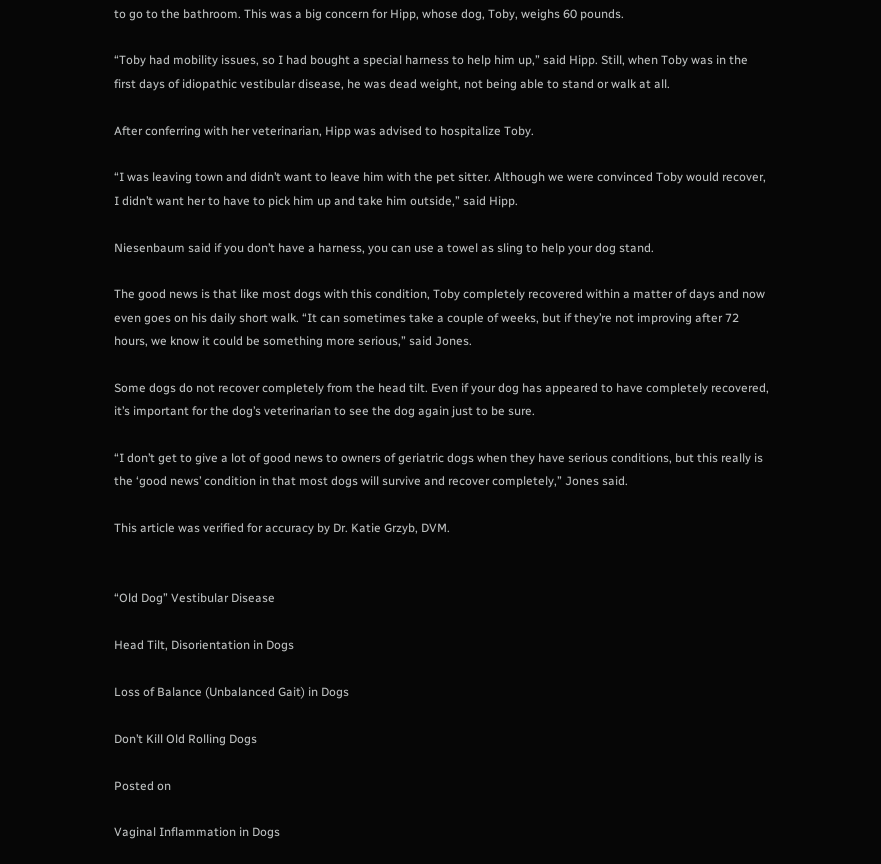to go to the bathroom. This was a big concern for Hipp, whose dog, Toby, weighs 60 pounds.

“Toby had mobility issues, so I had bought a special harness to help him up,” said Hipp. Still, when Toby was in the first days of idiopathic vestibular disease, he was dead weight, not being able to stand or walk at all.

After conferring with her veterinarian, Hipp was advised to hospitalize Toby.

“I was leaving town and didn’t want to leave him with the pet sitter. Although we were convinced Toby would recover, I didn’t want her to have to pick him up and take him outside,” said Hipp.

Niesenbaum said if you don’t have a harness, you can use a towel as sling to help your dog stand.

The good news is that like most dogs with this condition, Toby completely recovered within a matter of days and now even goes on his daily short walk. “It can sometimes take a couple of weeks, but if they’re not improving after 72 hours, we know it could be something more serious,” said Jones.

Some dogs do not recover completely from the head tilt. Even if your dog has appeared to have completely recovered, it’s important for the dog’s veterinarian to see the dog again just to be sure.

“I don’t get to give a lot of good news to owners of geriatric dogs when they have serious conditions, but this really is the ‘good news’ condition in that most dogs will survive and recover completely,” Jones said.

This article was verified for accuracy by Dr. Katie Grzyb, DVM.


“Old Dog” Vestibular Disease

Head Tilt, Disorientation in Dogs

Loss of Balance (Unbalanced Gait) in Dogs

Don’t Kill Old Rolling Dogs

Posted on

Vaginal Inflammation in Dogs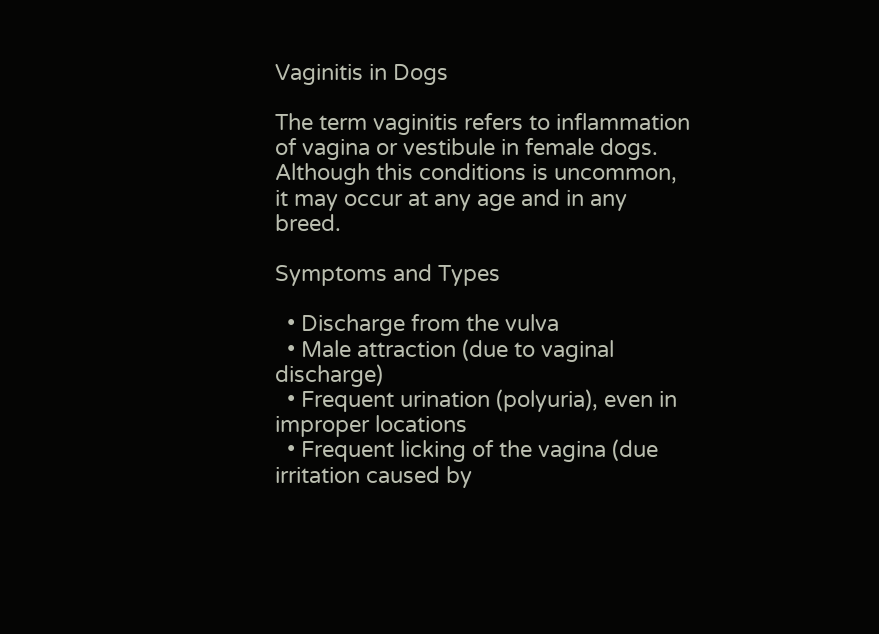Vaginitis in Dogs

The term vaginitis refers to inflammation of vagina or vestibule in female dogs. Although this conditions is uncommon, it may occur at any age and in any breed.

Symptoms and Types

  • Discharge from the vulva
  • Male attraction (due to vaginal discharge)
  • Frequent urination (polyuria), even in improper locations
  • Frequent licking of the vagina (due irritation caused by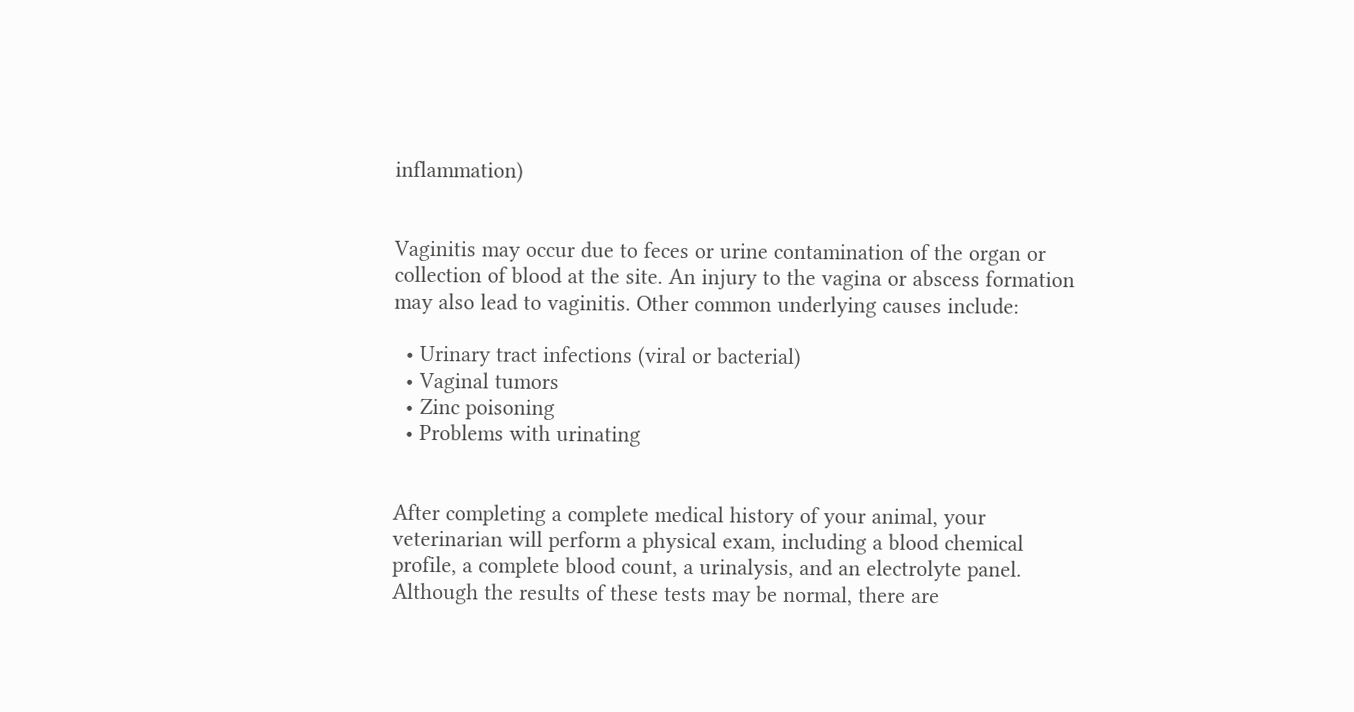inflammation)


Vaginitis may occur due to feces or urine contamination of the organ or collection of blood at the site. An injury to the vagina or abscess formation may also lead to vaginitis. Other common underlying causes include:

  • Urinary tract infections (viral or bacterial)
  • Vaginal tumors
  • Zinc poisoning
  • Problems with urinating


After completing a complete medical history of your animal, your veterinarian will perform a physical exam, including a blood chemical profile, a complete blood count, a urinalysis, and an electrolyte panel. Although the results of these tests may be normal, there are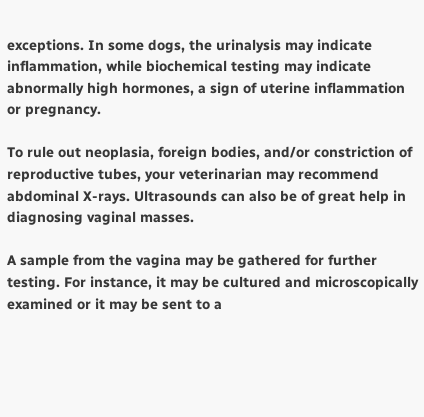exceptions. In some dogs, the urinalysis may indicate inflammation, while biochemical testing may indicate abnormally high hormones, a sign of uterine inflammation or pregnancy.

To rule out neoplasia, foreign bodies, and/or constriction of reproductive tubes, your veterinarian may recommend abdominal X-rays. Ultrasounds can also be of great help in diagnosing vaginal masses.

A sample from the vagina may be gathered for further testing. For instance, it may be cultured and microscopically examined or it may be sent to a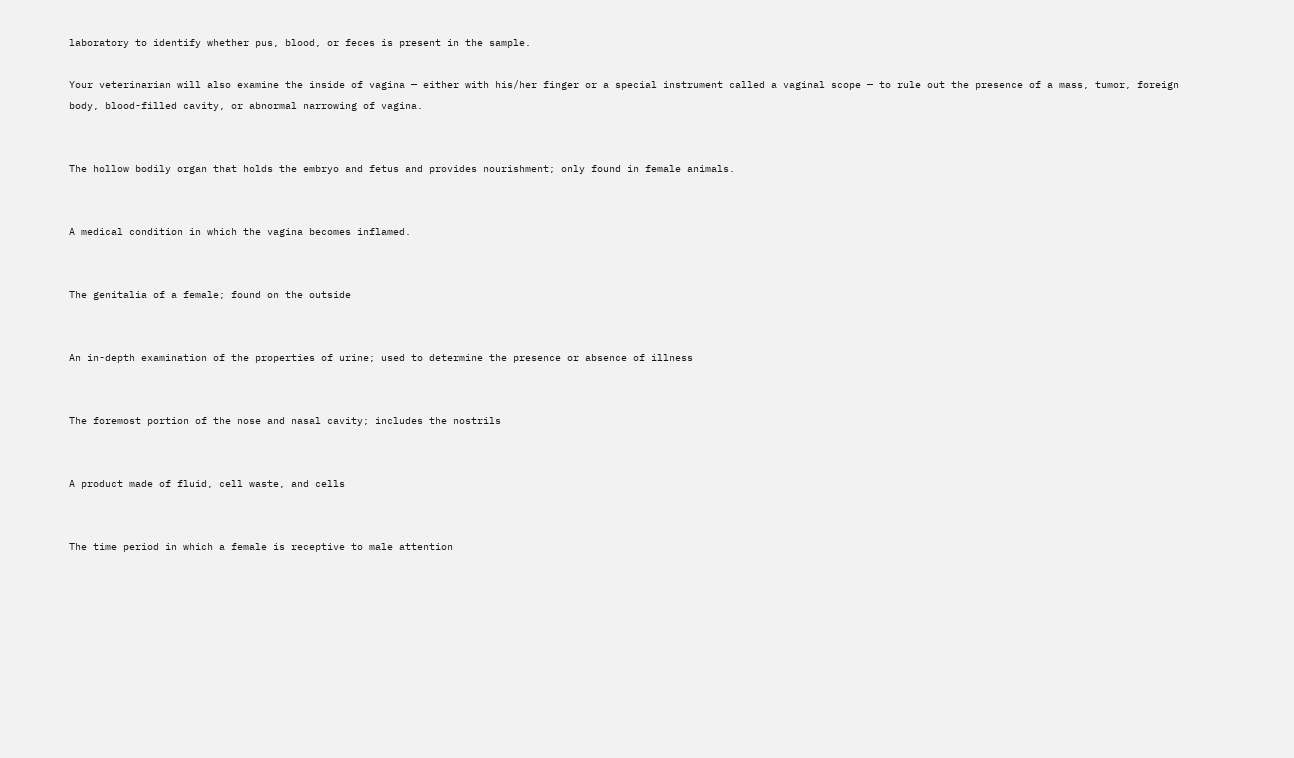laboratory to identify whether pus, blood, or feces is present in the sample.

Your veterinarian will also examine the inside of vagina — either with his/her finger or a special instrument called a vaginal scope — to rule out the presence of a mass, tumor, foreign body, blood-filled cavity, or abnormal narrowing of vagina.


The hollow bodily organ that holds the embryo and fetus and provides nourishment; only found in female animals.


A medical condition in which the vagina becomes inflamed.


The genitalia of a female; found on the outside


An in-depth examination of the properties of urine; used to determine the presence or absence of illness


The foremost portion of the nose and nasal cavity; includes the nostrils


A product made of fluid, cell waste, and cells


The time period in which a female is receptive to male attention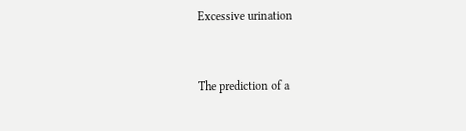Excessive urination


The prediction of a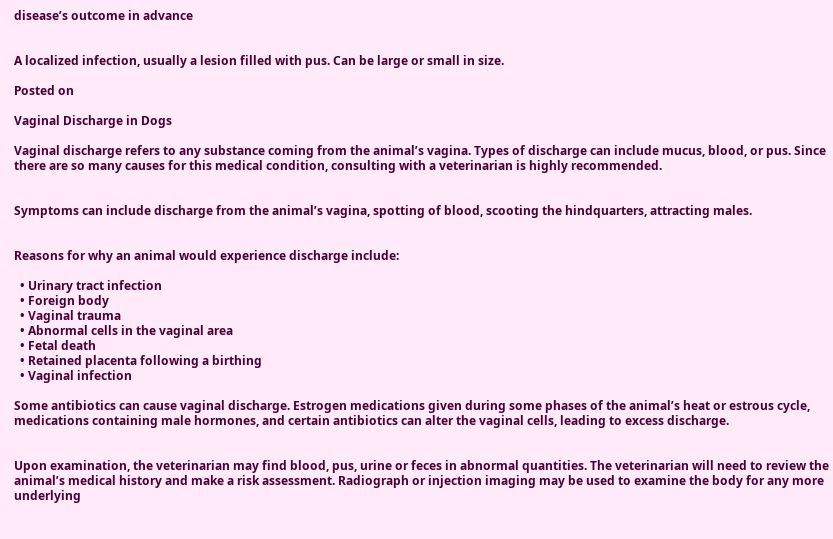disease’s outcome in advance


A localized infection, usually a lesion filled with pus. Can be large or small in size.

Posted on

Vaginal Discharge in Dogs

Vaginal discharge refers to any substance coming from the animal’s vagina. Types of discharge can include mucus, blood, or pus. Since there are so many causes for this medical condition, consulting with a veterinarian is highly recommended.


Symptoms can include discharge from the animal’s vagina, spotting of blood, scooting the hindquarters, attracting males.


Reasons for why an animal would experience discharge include:

  • Urinary tract infection
  • Foreign body
  • Vaginal trauma
  • Abnormal cells in the vaginal area
  • Fetal death
  • Retained placenta following a birthing
  • Vaginal infection

Some antibiotics can cause vaginal discharge. Estrogen medications given during some phases of the animal’s heat or estrous cycle, medications containing male hormones, and certain antibiotics can alter the vaginal cells, leading to excess discharge.


Upon examination, the veterinarian may find blood, pus, urine or feces in abnormal quantities. The veterinarian will need to review the animal’s medical history and make a risk assessment. Radiograph or injection imaging may be used to examine the body for any more underlying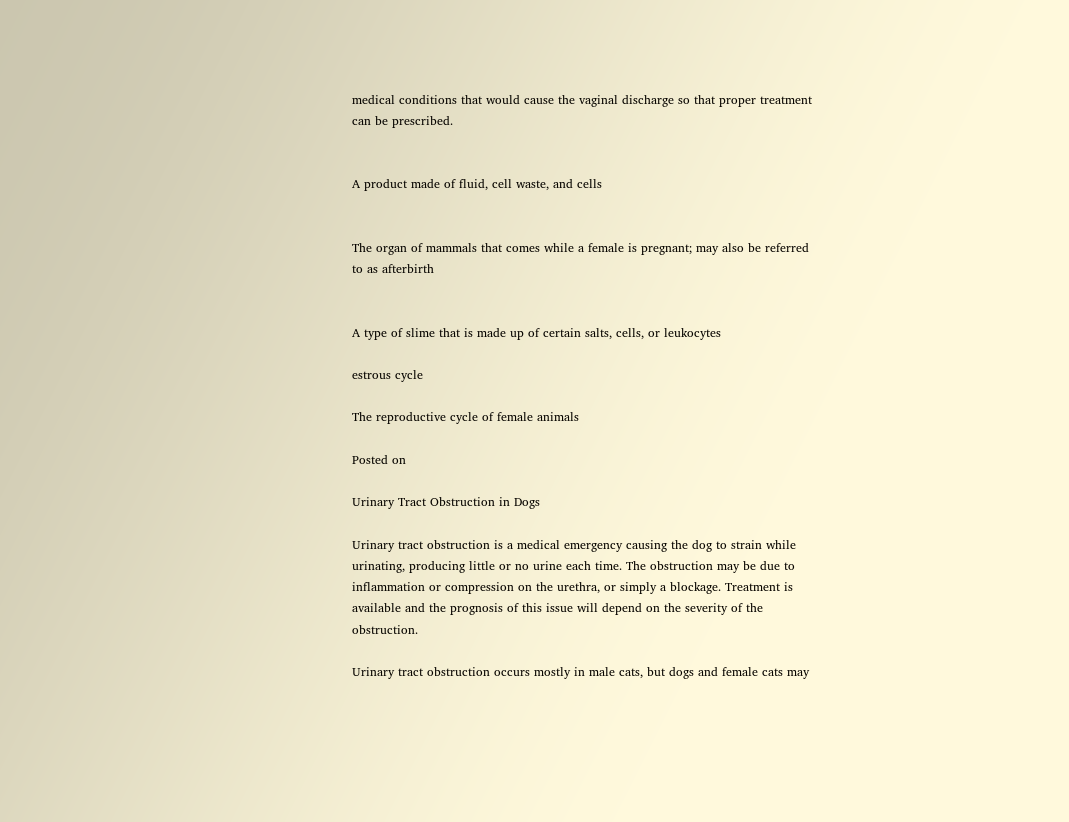medical conditions that would cause the vaginal discharge so that proper treatment can be prescribed.


A product made of fluid, cell waste, and cells


The organ of mammals that comes while a female is pregnant; may also be referred to as afterbirth


A type of slime that is made up of certain salts, cells, or leukocytes

estrous cycle

The reproductive cycle of female animals

Posted on

Urinary Tract Obstruction in Dogs

Urinary tract obstruction is a medical emergency causing the dog to strain while urinating, producing little or no urine each time. The obstruction may be due to inflammation or compression on the urethra, or simply a blockage. Treatment is available and the prognosis of this issue will depend on the severity of the obstruction.

Urinary tract obstruction occurs mostly in male cats, but dogs and female cats may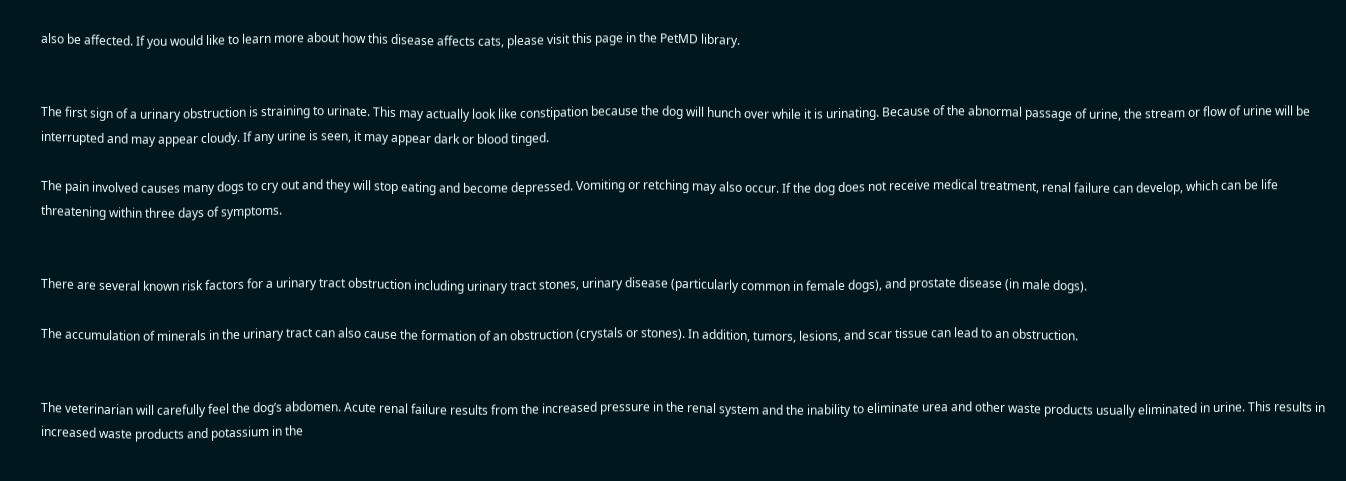also be affected. If you would like to learn more about how this disease affects cats, please visit this page in the PetMD library.


The first sign of a urinary obstruction is straining to urinate. This may actually look like constipation because the dog will hunch over while it is urinating. Because of the abnormal passage of urine, the stream or flow of urine will be interrupted and may appear cloudy. If any urine is seen, it may appear dark or blood tinged.

The pain involved causes many dogs to cry out and they will stop eating and become depressed. Vomiting or retching may also occur. If the dog does not receive medical treatment, renal failure can develop, which can be life threatening within three days of symptoms.


There are several known risk factors for a urinary tract obstruction including urinary tract stones, urinary disease (particularly common in female dogs), and prostate disease (in male dogs).

The accumulation of minerals in the urinary tract can also cause the formation of an obstruction (crystals or stones). In addition, tumors, lesions, and scar tissue can lead to an obstruction.


The veterinarian will carefully feel the dog’s abdomen. Acute renal failure results from the increased pressure in the renal system and the inability to eliminate urea and other waste products usually eliminated in urine. This results in increased waste products and potassium in the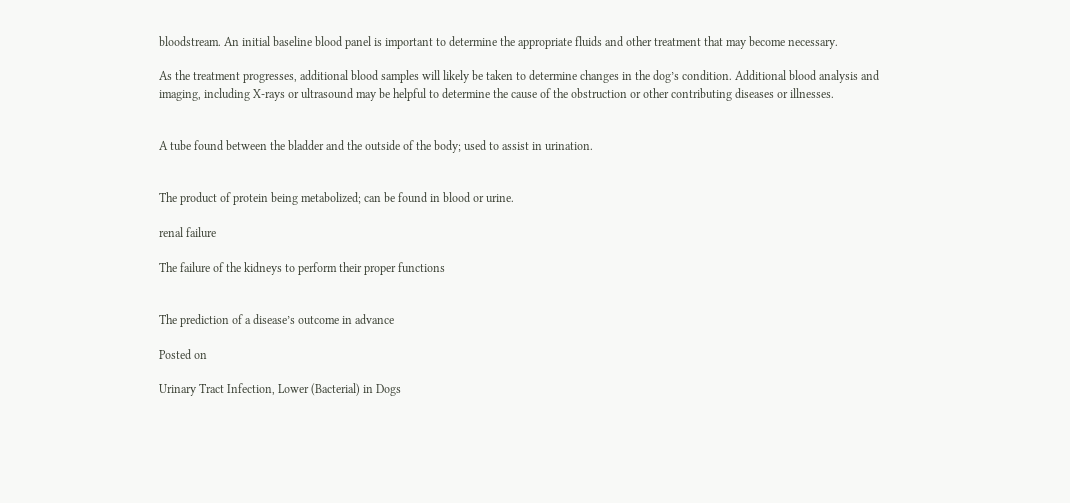bloodstream. An initial baseline blood panel is important to determine the appropriate fluids and other treatment that may become necessary.

As the treatment progresses, additional blood samples will likely be taken to determine changes in the dog’s condition. Additional blood analysis and imaging, including X-rays or ultrasound may be helpful to determine the cause of the obstruction or other contributing diseases or illnesses.


A tube found between the bladder and the outside of the body; used to assist in urination.


The product of protein being metabolized; can be found in blood or urine.

renal failure

The failure of the kidneys to perform their proper functions


The prediction of a disease’s outcome in advance

Posted on

Urinary Tract Infection, Lower (Bacterial) in Dogs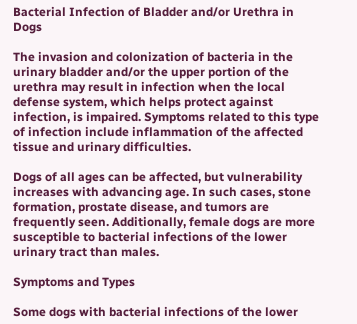Bacterial Infection of Bladder and/or Urethra in Dogs

The invasion and colonization of bacteria in the urinary bladder and/or the upper portion of the urethra may result in infection when the local defense system, which helps protect against infection, is impaired. Symptoms related to this type of infection include inflammation of the affected tissue and urinary difficulties.

Dogs of all ages can be affected, but vulnerability increases with advancing age. In such cases, stone formation, prostate disease, and tumors are frequently seen. Additionally, female dogs are more susceptible to bacterial infections of the lower urinary tract than males.

Symptoms and Types

Some dogs with bacterial infections of the lower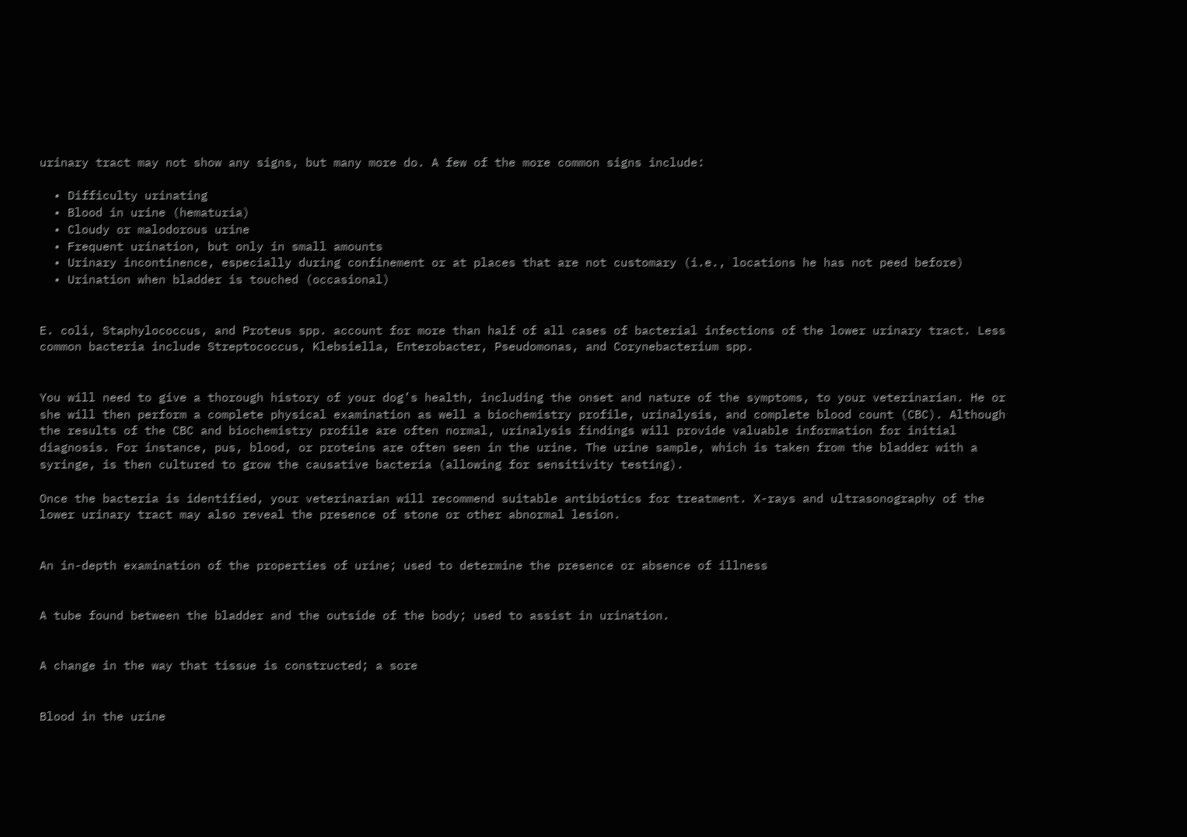urinary tract may not show any signs, but many more do. A few of the more common signs include:

  • Difficulty urinating
  • Blood in urine (hematuria)
  • Cloudy or malodorous urine
  • Frequent urination, but only in small amounts
  • Urinary incontinence, especially during confinement or at places that are not customary (i.e., locations he has not peed before)
  • Urination when bladder is touched (occasional)


E. coli, Staphylococcus, and Proteus spp. account for more than half of all cases of bacterial infections of the lower urinary tract. Less common bacteria include Streptococcus, Klebsiella, Enterobacter, Pseudomonas, and Corynebacterium spp.


You will need to give a thorough history of your dog’s health, including the onset and nature of the symptoms, to your veterinarian. He or she will then perform a complete physical examination as well a biochemistry profile, urinalysis, and complete blood count (CBC). Although the results of the CBC and biochemistry profile are often normal, urinalysis findings will provide valuable information for initial diagnosis. For instance, pus, blood, or proteins are often seen in the urine. The urine sample, which is taken from the bladder with a syringe, is then cultured to grow the causative bacteria (allowing for sensitivity testing).

Once the bacteria is identified, your veterinarian will recommend suitable antibiotics for treatment. X-rays and ultrasonography of the lower urinary tract may also reveal the presence of stone or other abnormal lesion.


An in-depth examination of the properties of urine; used to determine the presence or absence of illness


A tube found between the bladder and the outside of the body; used to assist in urination.


A change in the way that tissue is constructed; a sore


Blood in the urine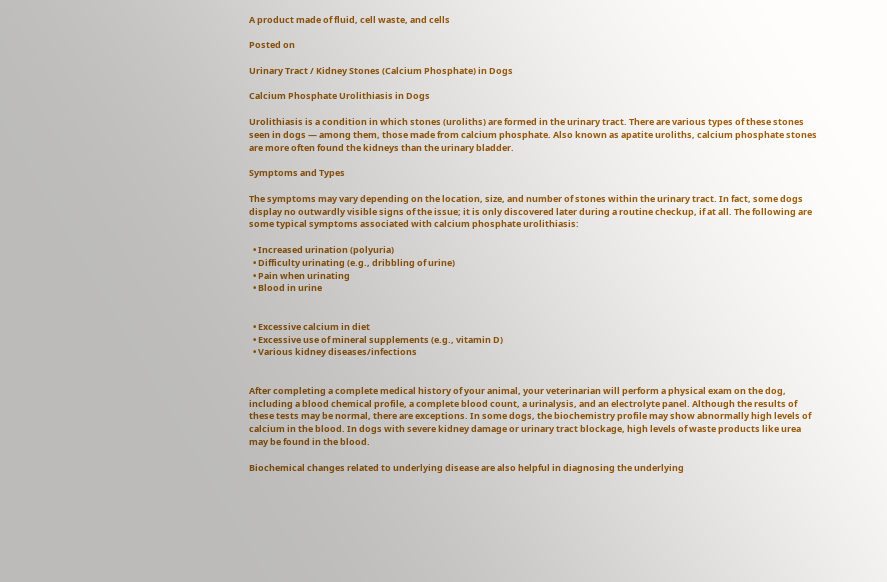A product made of fluid, cell waste, and cells

Posted on

Urinary Tract / Kidney Stones (Calcium Phosphate) in Dogs

Calcium Phosphate Urolithiasis in Dogs

Urolithiasis is a condition in which stones (uroliths) are formed in the urinary tract. There are various types of these stones seen in dogs — among them, those made from calcium phosphate. Also known as apatite uroliths, calcium phosphate stones are more often found the kidneys than the urinary bladder.

Symptoms and Types

The symptoms may vary depending on the location, size, and number of stones within the urinary tract. In fact, some dogs display no outwardly visible signs of the issue; it is only discovered later during a routine checkup, if at all. The following are some typical symptoms associated with calcium phosphate urolithiasis:

  • Increased urination (polyuria)
  • Difficulty urinating (e.g., dribbling of urine)
  • Pain when urinating
  • Blood in urine


  • Excessive calcium in diet
  • Excessive use of mineral supplements (e.g., vitamin D)
  • Various kidney diseases/infections


After completing a complete medical history of your animal, your veterinarian will perform a physical exam on the dog, including a blood chemical profile, a complete blood count, a urinalysis, and an electrolyte panel. Although the results of these tests may be normal, there are exceptions. In some dogs, the biochemistry profile may show abnormally high levels of calcium in the blood. In dogs with severe kidney damage or urinary tract blockage, high levels of waste products like urea may be found in the blood.

Biochemical changes related to underlying disease are also helpful in diagnosing the underlying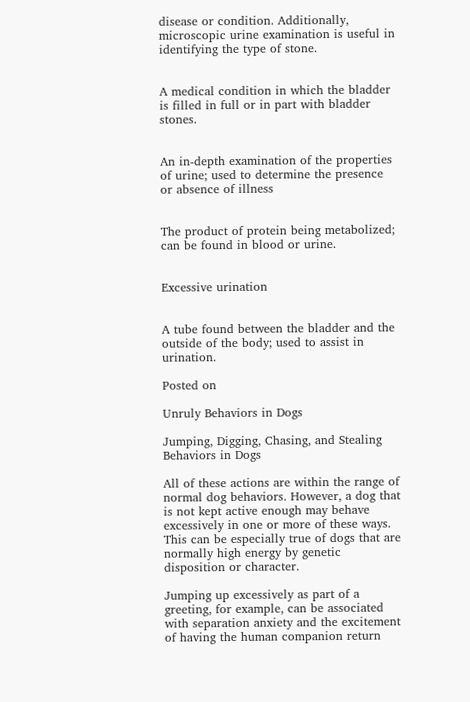disease or condition. Additionally, microscopic urine examination is useful in identifying the type of stone.


A medical condition in which the bladder is filled in full or in part with bladder stones.


An in-depth examination of the properties of urine; used to determine the presence or absence of illness


The product of protein being metabolized; can be found in blood or urine.


Excessive urination


A tube found between the bladder and the outside of the body; used to assist in urination.

Posted on

Unruly Behaviors in Dogs

Jumping, Digging, Chasing, and Stealing Behaviors in Dogs

All of these actions are within the range of normal dog behaviors. However, a dog that is not kept active enough may behave excessively in one or more of these ways. This can be especially true of dogs that are normally high energy by genetic disposition or character.

Jumping up excessively as part of a greeting, for example, can be associated with separation anxiety and the excitement of having the human companion return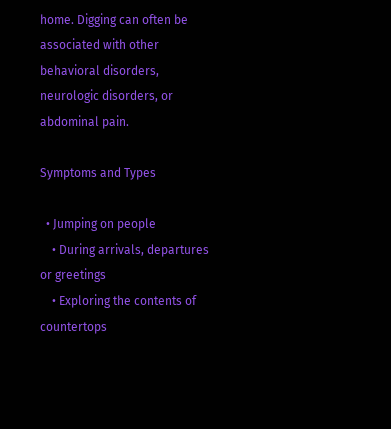home. Digging can often be associated with other behavioral disorders, neurologic disorders, or abdominal pain.

Symptoms and Types

  • Jumping on people
    • During arrivals, departures or greetings
    • Exploring the contents of countertops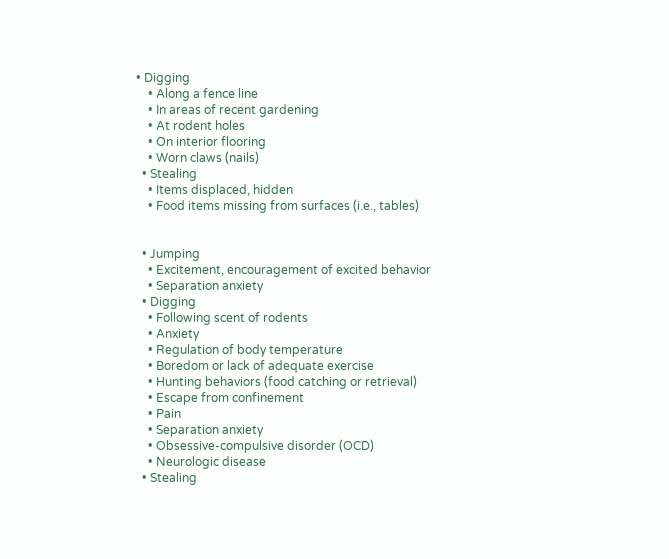• Digging
    • Along a fence line
    • In areas of recent gardening
    • At rodent holes
    • On interior flooring
    • Worn claws (nails)
  • Stealing
    • Items displaced, hidden
    • Food items missing from surfaces (i.e., tables)


  • Jumping
    • Excitement, encouragement of excited behavior
    • Separation anxiety
  • Digging
    • Following scent of rodents
    • Anxiety
    • Regulation of body temperature
    • Boredom or lack of adequate exercise
    • Hunting behaviors (food catching or retrieval)
    • Escape from confinement
    • Pain
    • Separation anxiety
    • Obsessive-compulsive disorder (OCD)
    • Neurologic disease
  • Stealing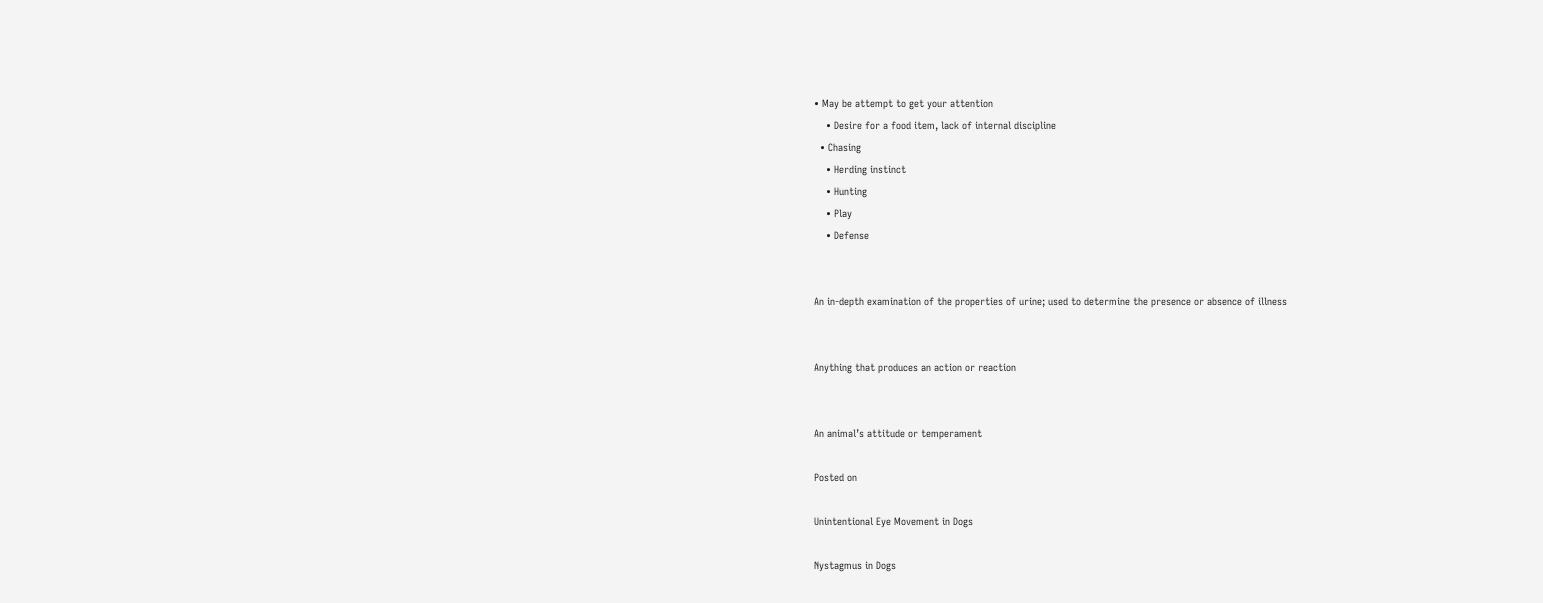• May be attempt to get your attention
    • Desire for a food item, lack of internal discipline
  • Chasing
    • Herding instinct
    • Hunting
    • Play
    • Defense


An in-depth examination of the properties of urine; used to determine the presence or absence of illness


Anything that produces an action or reaction


An animal’s attitude or temperament

Posted on

Unintentional Eye Movement in Dogs

Nystagmus in Dogs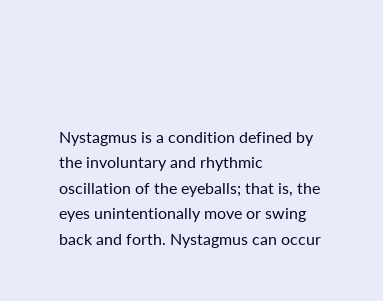Nystagmus is a condition defined by the involuntary and rhythmic oscillation of the eyeballs; that is, the eyes unintentionally move or swing back and forth. Nystagmus can occur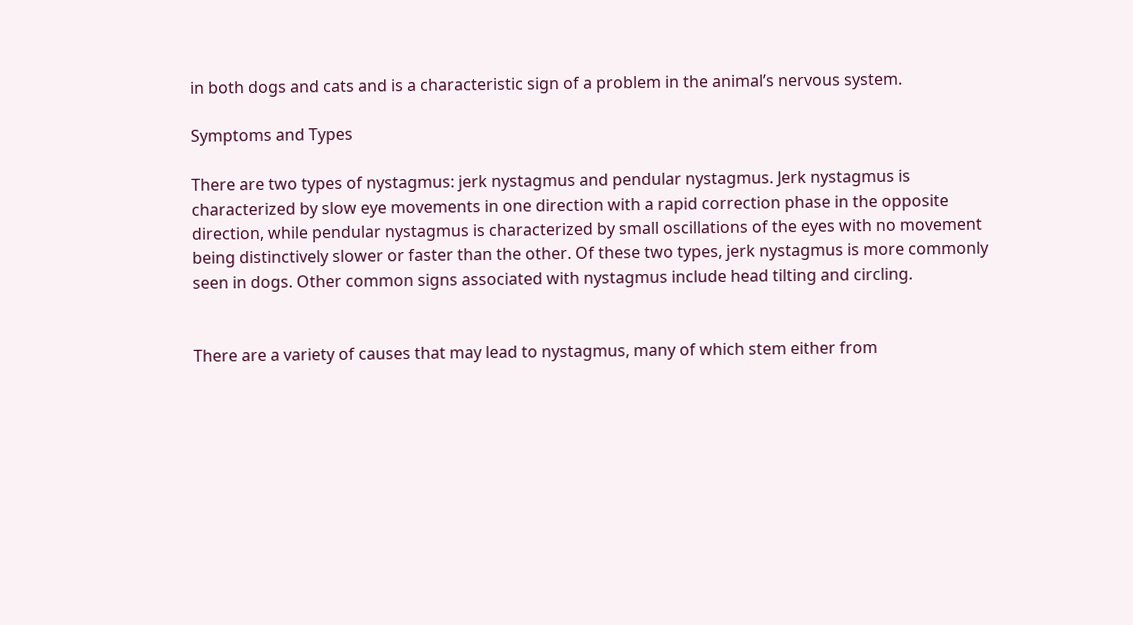in both dogs and cats and is a characteristic sign of a problem in the animal’s nervous system.

Symptoms and Types

There are two types of nystagmus: jerk nystagmus and pendular nystagmus. Jerk nystagmus is characterized by slow eye movements in one direction with a rapid correction phase in the opposite direction, while pendular nystagmus is characterized by small oscillations of the eyes with no movement being distinctively slower or faster than the other. Of these two types, jerk nystagmus is more commonly seen in dogs. Other common signs associated with nystagmus include head tilting and circling.


There are a variety of causes that may lead to nystagmus, many of which stem either from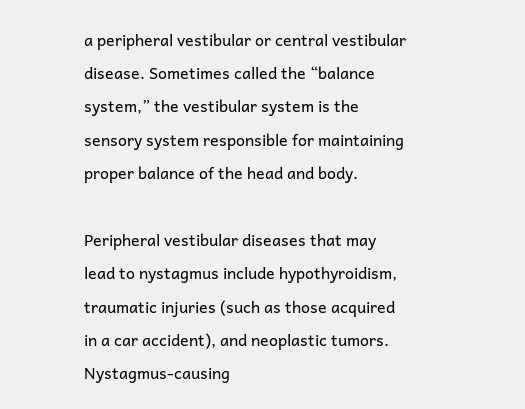a peripheral vestibular or central vestibular disease. Sometimes called the “balance system,” the vestibular system is the sensory system responsible for maintaining proper balance of the head and body.

Peripheral vestibular diseases that may lead to nystagmus include hypothyroidism, traumatic injuries (such as those acquired in a car accident), and neoplastic tumors. Nystagmus-causing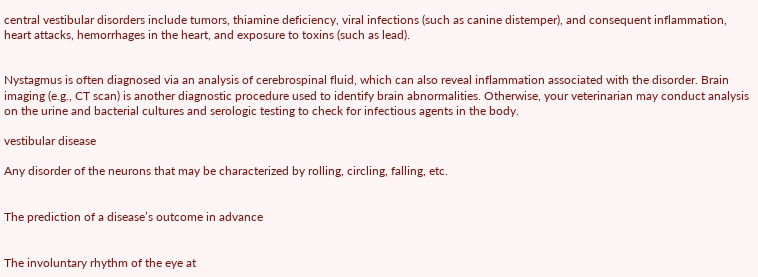central vestibular disorders include tumors, thiamine deficiency, viral infections (such as canine distemper), and consequent inflammation, heart attacks, hemorrhages in the heart, and exposure to toxins (such as lead).


Nystagmus is often diagnosed via an analysis of cerebrospinal fluid, which can also reveal inflammation associated with the disorder. Brain imaging (e.g., CT scan) is another diagnostic procedure used to identify brain abnormalities. Otherwise, your veterinarian may conduct analysis on the urine and bacterial cultures and serologic testing to check for infectious agents in the body.

vestibular disease

Any disorder of the neurons that may be characterized by rolling, circling, falling, etc.


The prediction of a disease’s outcome in advance


The involuntary rhythm of the eye at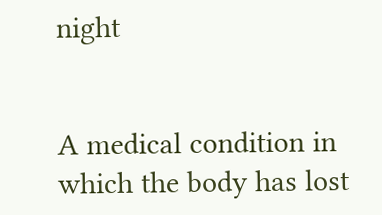night


A medical condition in which the body has lost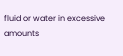fluid or water in excessive amounts